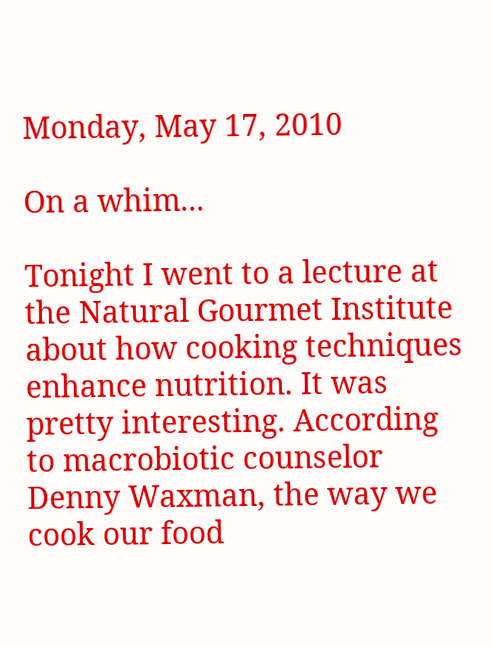Monday, May 17, 2010

On a whim...

Tonight I went to a lecture at the Natural Gourmet Institute about how cooking techniques enhance nutrition. It was pretty interesting. According to macrobiotic counselor Denny Waxman, the way we cook our food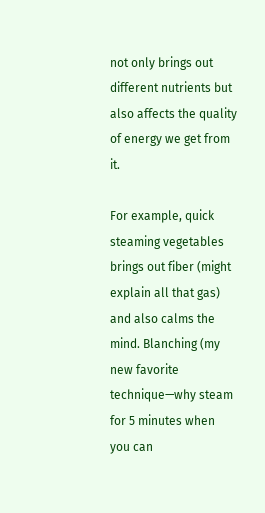not only brings out different nutrients but also affects the quality of energy we get from it.

For example, quick steaming vegetables brings out fiber (might explain all that gas) and also calms the mind. Blanching (my new favorite technique—why steam for 5 minutes when you can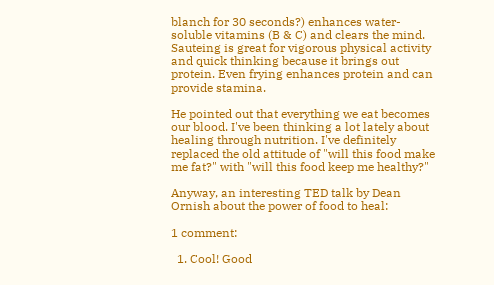blanch for 30 seconds?) enhances water-soluble vitamins (B & C) and clears the mind. Sauteing is great for vigorous physical activity and quick thinking because it brings out protein. Even frying enhances protein and can provide stamina.

He pointed out that everything we eat becomes our blood. I've been thinking a lot lately about healing through nutrition. I've definitely replaced the old attitude of "will this food make me fat?" with "will this food keep me healthy?"

Anyway, an interesting TED talk by Dean Ornish about the power of food to heal:

1 comment:

  1. Cool! Good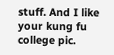stuff. And I like your kung fu college pic.